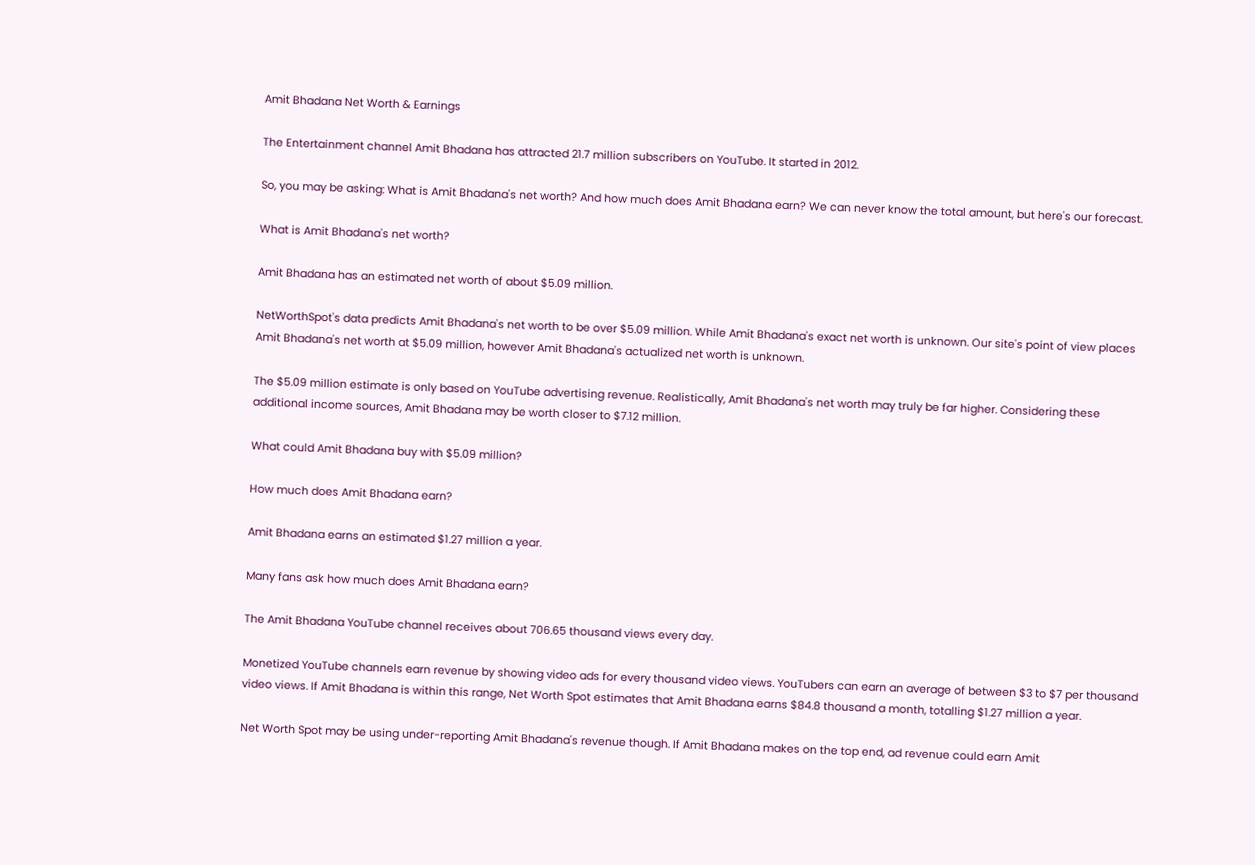Amit Bhadana Net Worth & Earnings

The Entertainment channel Amit Bhadana has attracted 21.7 million subscribers on YouTube. It started in 2012.

So, you may be asking: What is Amit Bhadana's net worth? And how much does Amit Bhadana earn? We can never know the total amount, but here's our forecast.

What is Amit Bhadana's net worth?

Amit Bhadana has an estimated net worth of about $5.09 million.

NetWorthSpot's data predicts Amit Bhadana's net worth to be over $5.09 million. While Amit Bhadana's exact net worth is unknown. Our site's point of view places Amit Bhadana's net worth at $5.09 million, however Amit Bhadana's actualized net worth is unknown.

The $5.09 million estimate is only based on YouTube advertising revenue. Realistically, Amit Bhadana's net worth may truly be far higher. Considering these additional income sources, Amit Bhadana may be worth closer to $7.12 million.

What could Amit Bhadana buy with $5.09 million?

How much does Amit Bhadana earn?

Amit Bhadana earns an estimated $1.27 million a year.

Many fans ask how much does Amit Bhadana earn?

The Amit Bhadana YouTube channel receives about 706.65 thousand views every day.

Monetized YouTube channels earn revenue by showing video ads for every thousand video views. YouTubers can earn an average of between $3 to $7 per thousand video views. If Amit Bhadana is within this range, Net Worth Spot estimates that Amit Bhadana earns $84.8 thousand a month, totalling $1.27 million a year.

Net Worth Spot may be using under-reporting Amit Bhadana's revenue though. If Amit Bhadana makes on the top end, ad revenue could earn Amit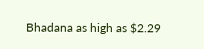Bhadana as high as $2.29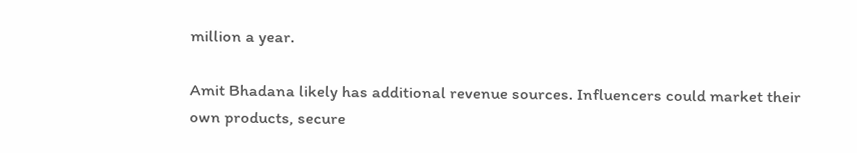million a year.

Amit Bhadana likely has additional revenue sources. Influencers could market their own products, secure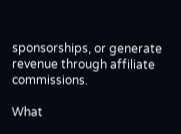sponsorships, or generate revenue through affiliate commissions.

What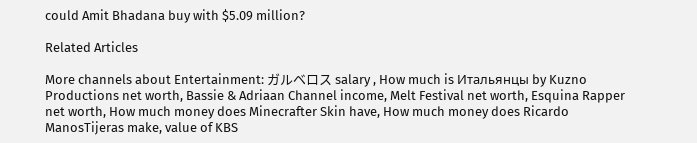could Amit Bhadana buy with $5.09 million?

Related Articles

More channels about Entertainment: ガルベロス salary , How much is Итальянцы by Kuzno Productions net worth, Bassie & Adriaan Channel income, Melt Festival net worth, Esquina Rapper net worth, How much money does Minecrafter Skin have, How much money does Ricardo ManosTijeras make, value of KBS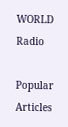WORLD Radio

Popular Articles